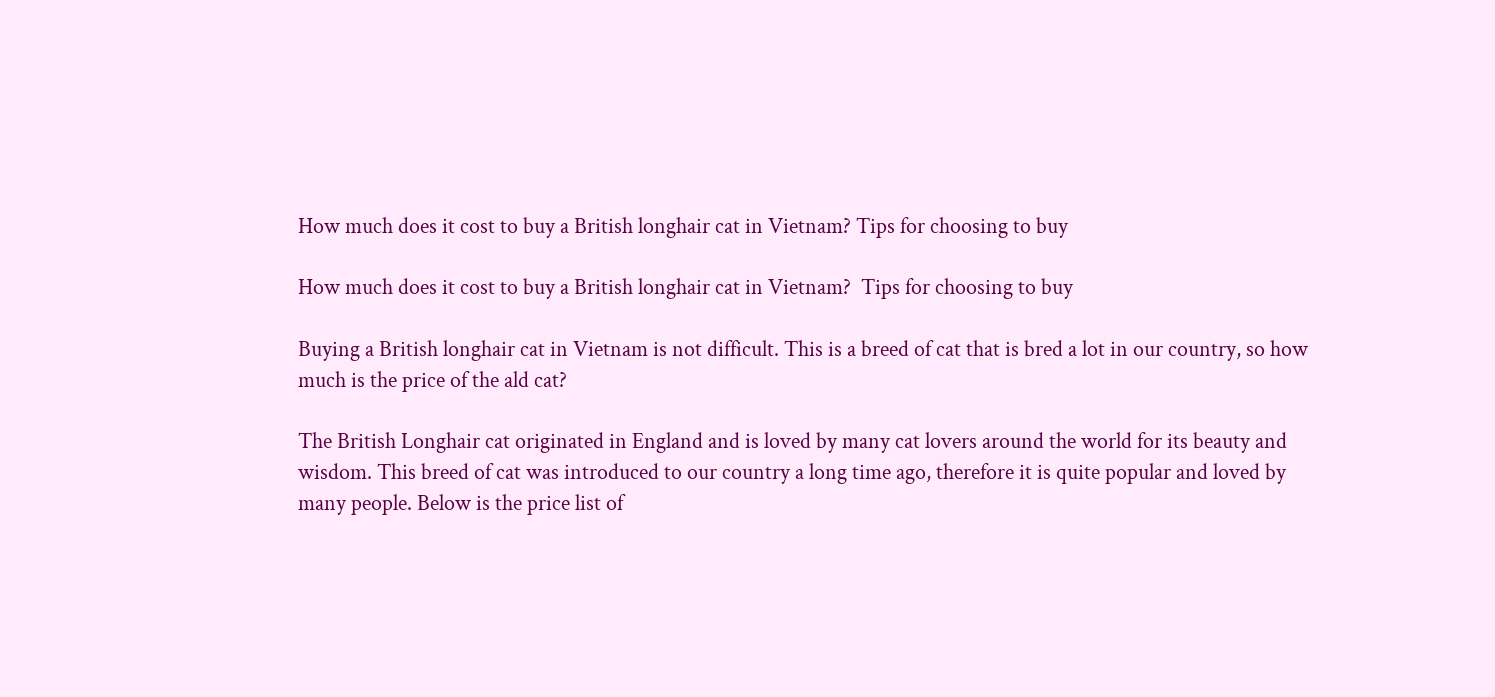How much does it cost to buy a British longhair cat in Vietnam? Tips for choosing to buy

How much does it cost to buy a British longhair cat in Vietnam?  Tips for choosing to buy

Buying a British longhair cat in Vietnam is not difficult. This is a breed of cat that is bred a lot in our country, so how much is the price of the ald cat?

The British Longhair cat originated in England and is loved by many cat lovers around the world for its beauty and wisdom. This breed of cat was introduced to our country a long time ago, therefore it is quite popular and loved by many people. Below is the price list of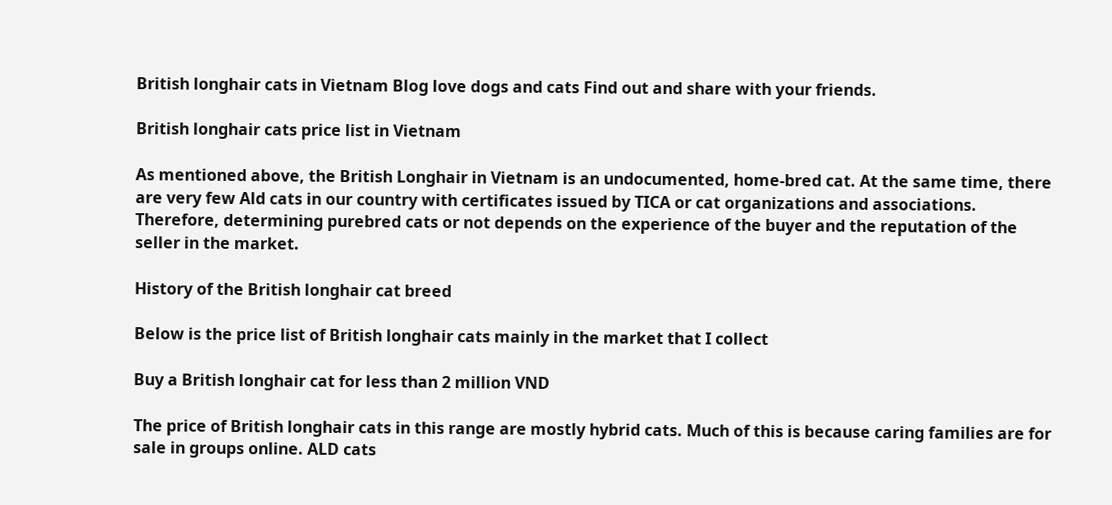British longhair cats in Vietnam Blog love dogs and cats Find out and share with your friends.

British longhair cats price list in Vietnam

As mentioned above, the British Longhair in Vietnam is an undocumented, home-bred cat. At the same time, there are very few Ald cats in our country with certificates issued by TICA or cat organizations and associations. Therefore, determining purebred cats or not depends on the experience of the buyer and the reputation of the seller in the market.

History of the British longhair cat breed

Below is the price list of British longhair cats mainly in the market that I collect

Buy a British longhair cat for less than 2 million VND

The price of British longhair cats in this range are mostly hybrid cats. Much of this is because caring families are for sale in groups online. ALD cats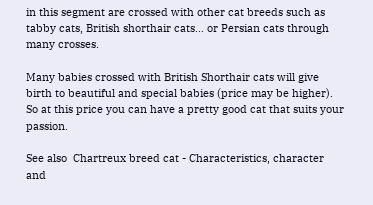in this segment are crossed with other cat breeds such as tabby cats, British shorthair cats… or Persian cats through many crosses.

Many babies crossed with British Shorthair cats will give birth to beautiful and special babies (price may be higher). So at this price you can have a pretty good cat that suits your passion.

See also  Chartreux breed cat - Characteristics, character and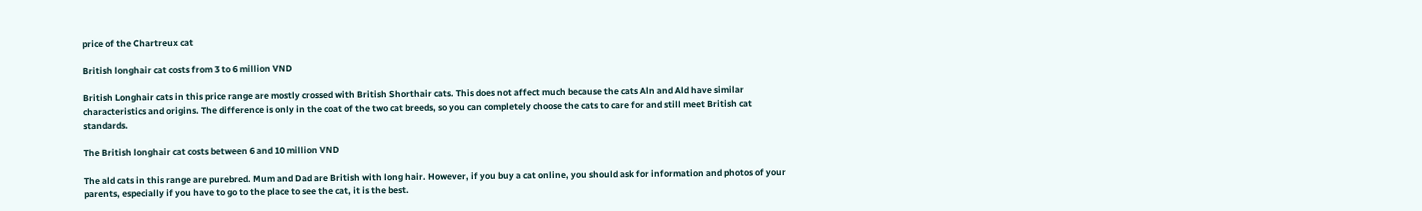price of the Chartreux cat

British longhair cat costs from 3 to 6 million VND

British Longhair cats in this price range are mostly crossed with British Shorthair cats. This does not affect much because the cats Aln and Ald have similar characteristics and origins. The difference is only in the coat of the two cat breeds, so you can completely choose the cats to care for and still meet British cat standards.

The British longhair cat costs between 6 and 10 million VND

The ald cats in this range are purebred. Mum and Dad are British with long hair. However, if you buy a cat online, you should ask for information and photos of your parents, especially if you have to go to the place to see the cat, it is the best.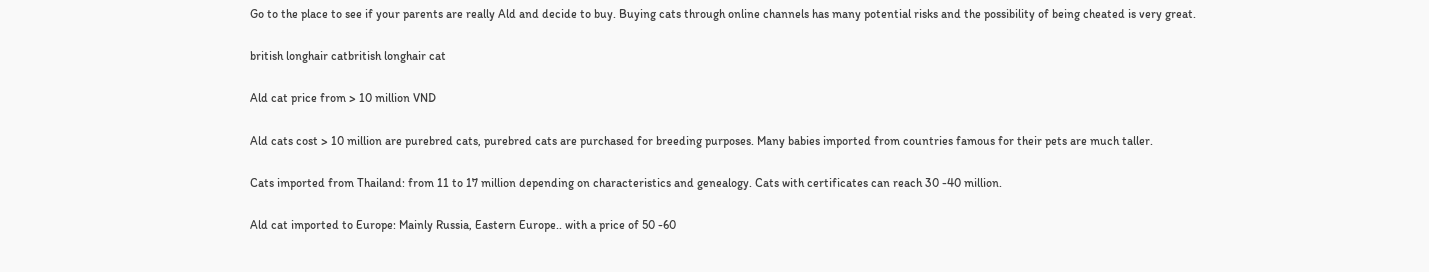Go to the place to see if your parents are really Ald and decide to buy. Buying cats through online channels has many potential risks and the possibility of being cheated is very great.

british longhair catbritish longhair cat

Ald cat price from > 10 million VND

Ald cats cost > 10 million are purebred cats, purebred cats are purchased for breeding purposes. Many babies imported from countries famous for their pets are much taller.

Cats imported from Thailand: from 11 to 17 million depending on characteristics and genealogy. Cats with certificates can reach 30 -40 million.

Ald cat imported to Europe: Mainly Russia, Eastern Europe.. with a price of 50 -60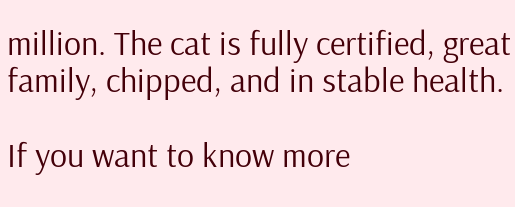million. The cat is fully certified, great family, chipped, and in stable health.

If you want to know more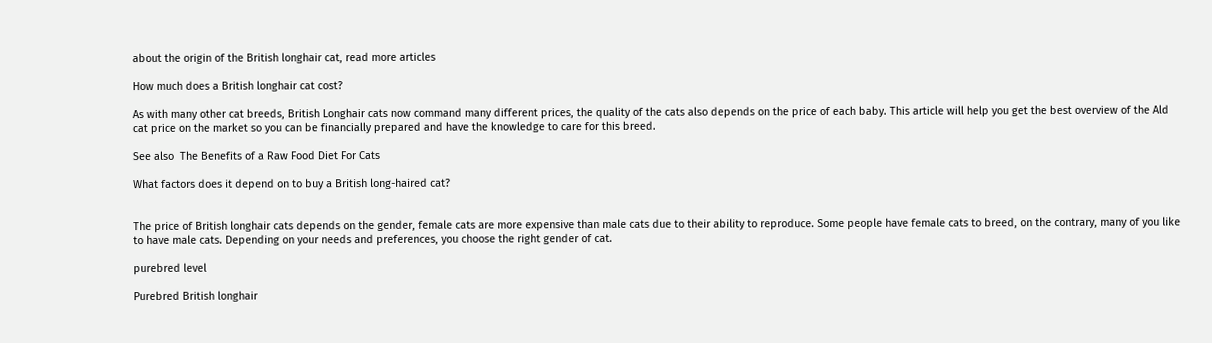about the origin of the British longhair cat, read more articles

How much does a British longhair cat cost?

As with many other cat breeds, British Longhair cats now command many different prices, the quality of the cats also depends on the price of each baby. This article will help you get the best overview of the Ald cat price on the market so you can be financially prepared and have the knowledge to care for this breed.

See also  The Benefits of a Raw Food Diet For Cats

What factors does it depend on to buy a British long-haired cat?


The price of British longhair cats depends on the gender, female cats are more expensive than male cats due to their ability to reproduce. Some people have female cats to breed, on the contrary, many of you like to have male cats. Depending on your needs and preferences, you choose the right gender of cat.

purebred level

Purebred British longhair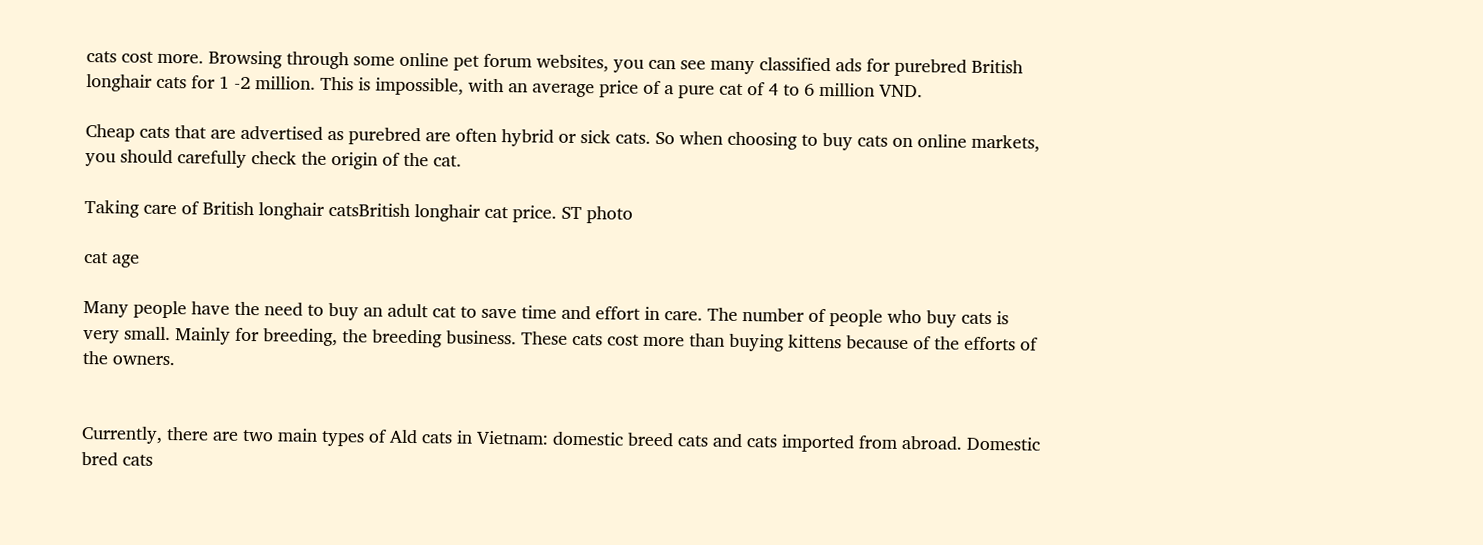cats cost more. Browsing through some online pet forum websites, you can see many classified ads for purebred British longhair cats for 1 -2 million. This is impossible, with an average price of a pure cat of 4 to 6 million VND.

Cheap cats that are advertised as purebred are often hybrid or sick cats. So when choosing to buy cats on online markets, you should carefully check the origin of the cat.

Taking care of British longhair catsBritish longhair cat price. ST photo

cat age

Many people have the need to buy an adult cat to save time and effort in care. The number of people who buy cats is very small. Mainly for breeding, the breeding business. These cats cost more than buying kittens because of the efforts of the owners.


Currently, there are two main types of Ald cats in Vietnam: domestic breed cats and cats imported from abroad. Domestic bred cats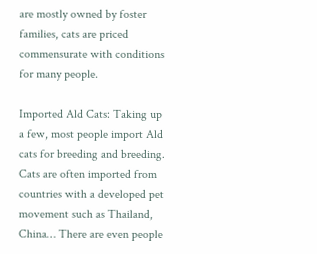are mostly owned by foster families, cats are priced commensurate with conditions for many people.

Imported Ald Cats: Taking up a few, most people import Ald cats for breeding and breeding. Cats are often imported from countries with a developed pet movement such as Thailand, China… There are even people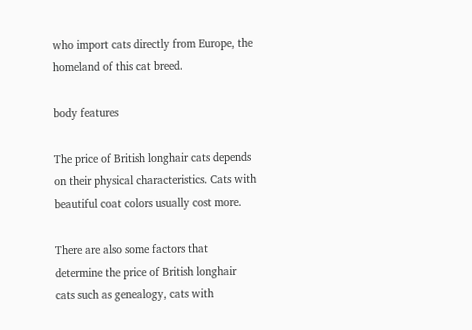who import cats directly from Europe, the homeland of this cat breed.

body features

The price of British longhair cats depends on their physical characteristics. Cats with beautiful coat colors usually cost more.

There are also some factors that determine the price of British longhair cats such as genealogy, cats with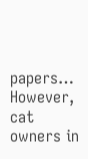papers… However, cat owners in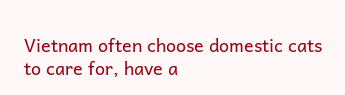Vietnam often choose domestic cats to care for, have a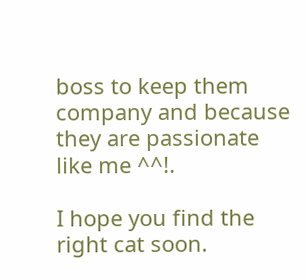boss to keep them company and because they are passionate like me ^^!.

I hope you find the right cat soon.